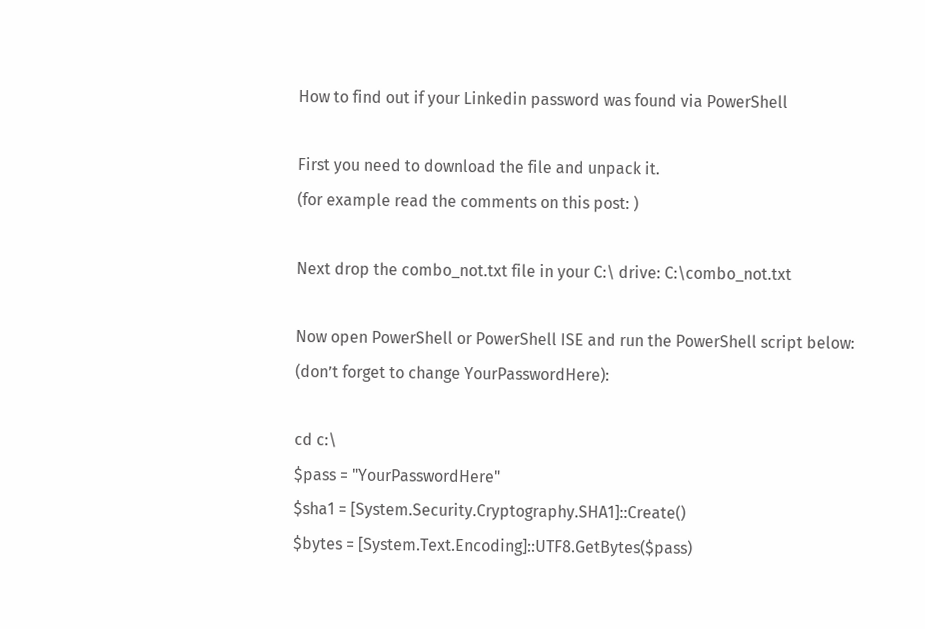How to find out if your Linkedin password was found via PowerShell

First you need to download the file and unpack it.
(for example read the comments on this post: )

Next drop the combo_not.txt file in your C:\ drive: C:\combo_not.txt

Now open PowerShell or PowerShell ISE and run the PowerShell script below:
(don’t forget to change YourPasswordHere):

cd c:\
$pass = "YourPasswordHere"
$sha1 = [System.Security.Cryptography.SHA1]::Create()
$bytes = [System.Text.Encoding]::UTF8.GetBytes($pass)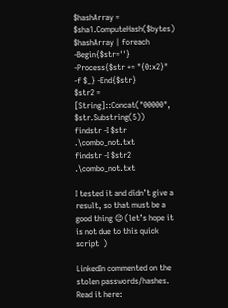$hashArray = $sha1.ComputeHash($bytes)
$hashArray | foreach -Begin{$str=''} -Process{$str += "{0:x2}" -f $_} -End{$str}
$str2 = [String]::Concat("00000", $str.Substring(5))
findstr -I $str .\combo_not.txt
findstr -I $str2 .\combo_not.txt

I tested it and didn’t give a result, so that must be a good thing 😉 (let’s hope it is not due to this quick script  )

LinkedIn commented on the stolen passwords/hashes. Read it here: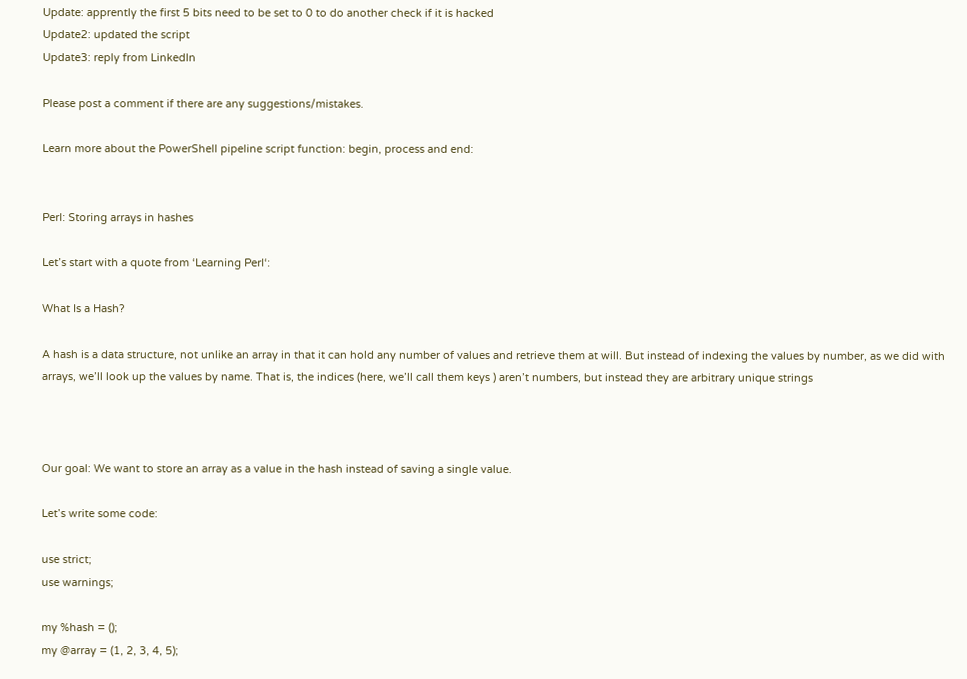Update: apprently the first 5 bits need to be set to 0 to do another check if it is hacked
Update2: updated the script
Update3: reply from LinkedIn

Please post a comment if there are any suggestions/mistakes.

Learn more about the PowerShell pipeline script function: begin, process and end:


Perl: Storing arrays in hashes

Let’s start with a quote from ‘Learning Perl‘:

What Is a Hash?

A hash is a data structure, not unlike an array in that it can hold any number of values and retrieve them at will. But instead of indexing the values by number, as we did with arrays, we’ll look up the values by name. That is, the indices (here, we’ll call them keys ) aren’t numbers, but instead they are arbitrary unique strings



Our goal: We want to store an array as a value in the hash instead of saving a single value.

Let’s write some code:

use strict;
use warnings;

my %hash = ();
my @array = (1, 2, 3, 4, 5);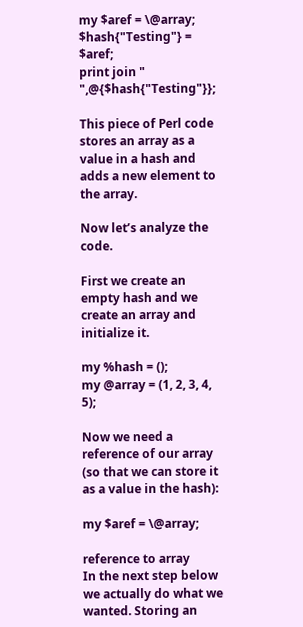my $aref = \@array;
$hash{"Testing"} = $aref;
print join " ",@{$hash{"Testing"}};

This piece of Perl code stores an array as a value in a hash and adds a new element to the array.

Now let’s analyze the code.

First we create an empty hash and we create an array and initialize it.

my %hash = ();
my @array = (1, 2, 3, 4, 5);

Now we need a reference of our array (so that we can store it as a value in the hash):

my $aref = \@array;

reference to array
In the next step below we actually do what we wanted. Storing an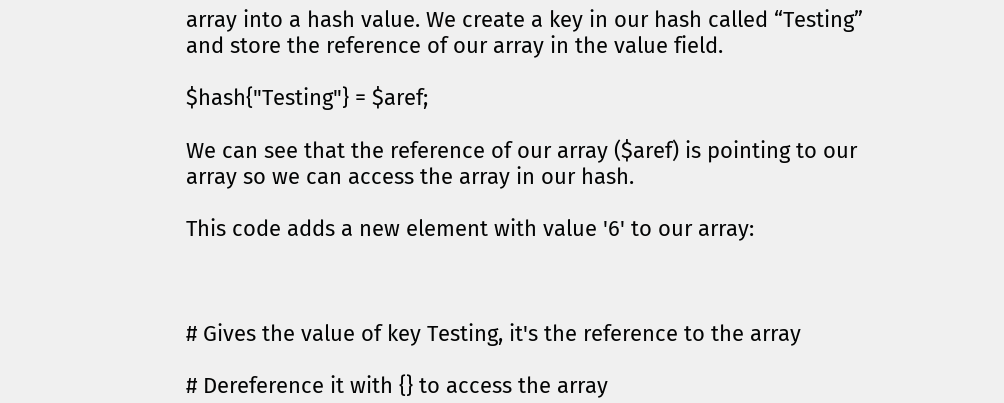array into a hash value. We create a key in our hash called “Testing” and store the reference of our array in the value field.

$hash{"Testing"} = $aref;

We can see that the reference of our array ($aref) is pointing to our array so we can access the array in our hash.

This code adds a new element with value '6' to our array:



# Gives the value of key Testing, it's the reference to the array

# Dereference it with {} to access the array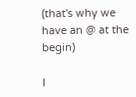(that's why we have an @ at the begin)

I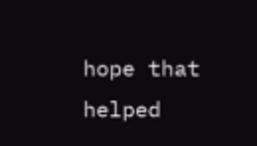hope that helped